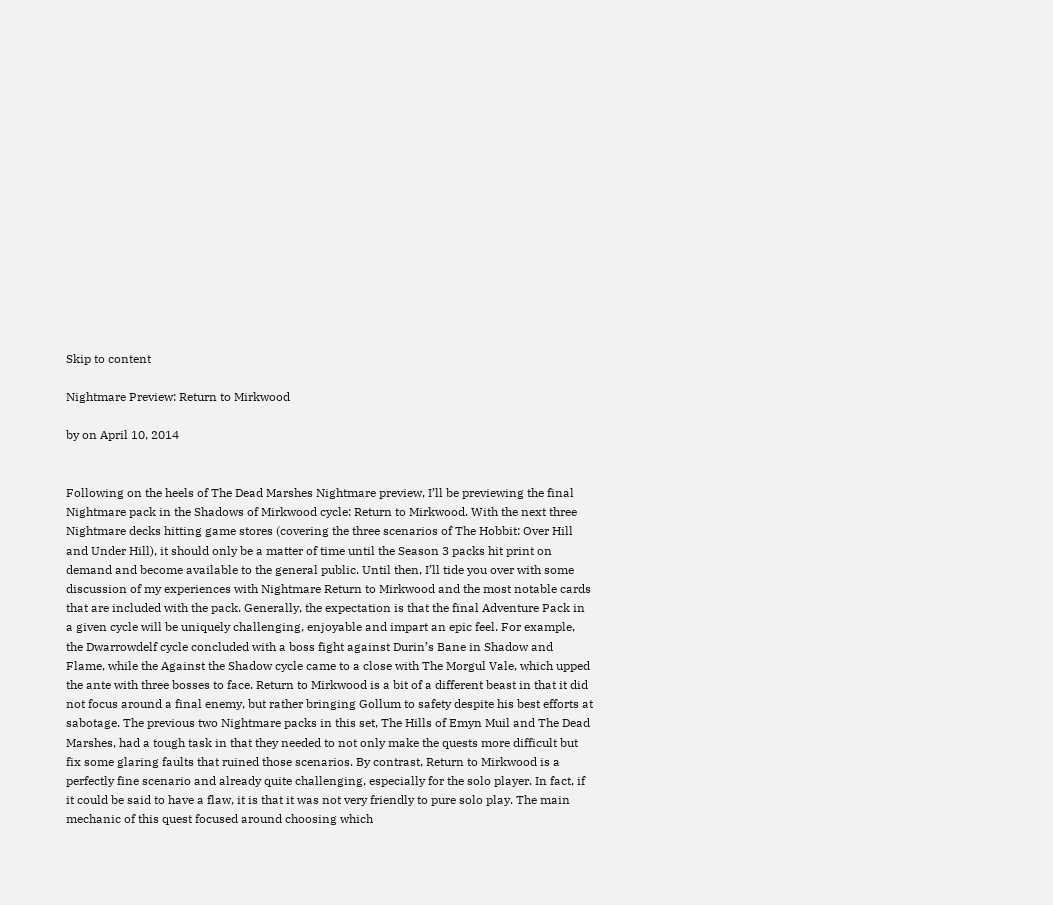Skip to content

Nightmare Preview: Return to Mirkwood

by on April 10, 2014


Following on the heels of The Dead Marshes Nightmare preview, I’ll be previewing the final Nightmare pack in the Shadows of Mirkwood cycle: Return to Mirkwood. With the next three Nightmare decks hitting game stores (covering the three scenarios of The Hobbit: Over Hill and Under Hill), it should only be a matter of time until the Season 3 packs hit print on demand and become available to the general public. Until then, I’ll tide you over with some discussion of my experiences with Nightmare Return to Mirkwood and the most notable cards that are included with the pack. Generally, the expectation is that the final Adventure Pack in a given cycle will be uniquely challenging, enjoyable and impart an epic feel. For example, the Dwarrowdelf cycle concluded with a boss fight against Durin’s Bane in Shadow and Flame, while the Against the Shadow cycle came to a close with The Morgul Vale, which upped the ante with three bosses to face. Return to Mirkwood is a bit of a different beast in that it did not focus around a final enemy, but rather bringing Gollum to safety despite his best efforts at sabotage. The previous two Nightmare packs in this set, The Hills of Emyn Muil and The Dead Marshes, had a tough task in that they needed to not only make the quests more difficult but fix some glaring faults that ruined those scenarios. By contrast, Return to Mirkwood is a perfectly fine scenario and already quite challenging, especially for the solo player. In fact, if it could be said to have a flaw, it is that it was not very friendly to pure solo play. The main mechanic of this quest focused around choosing which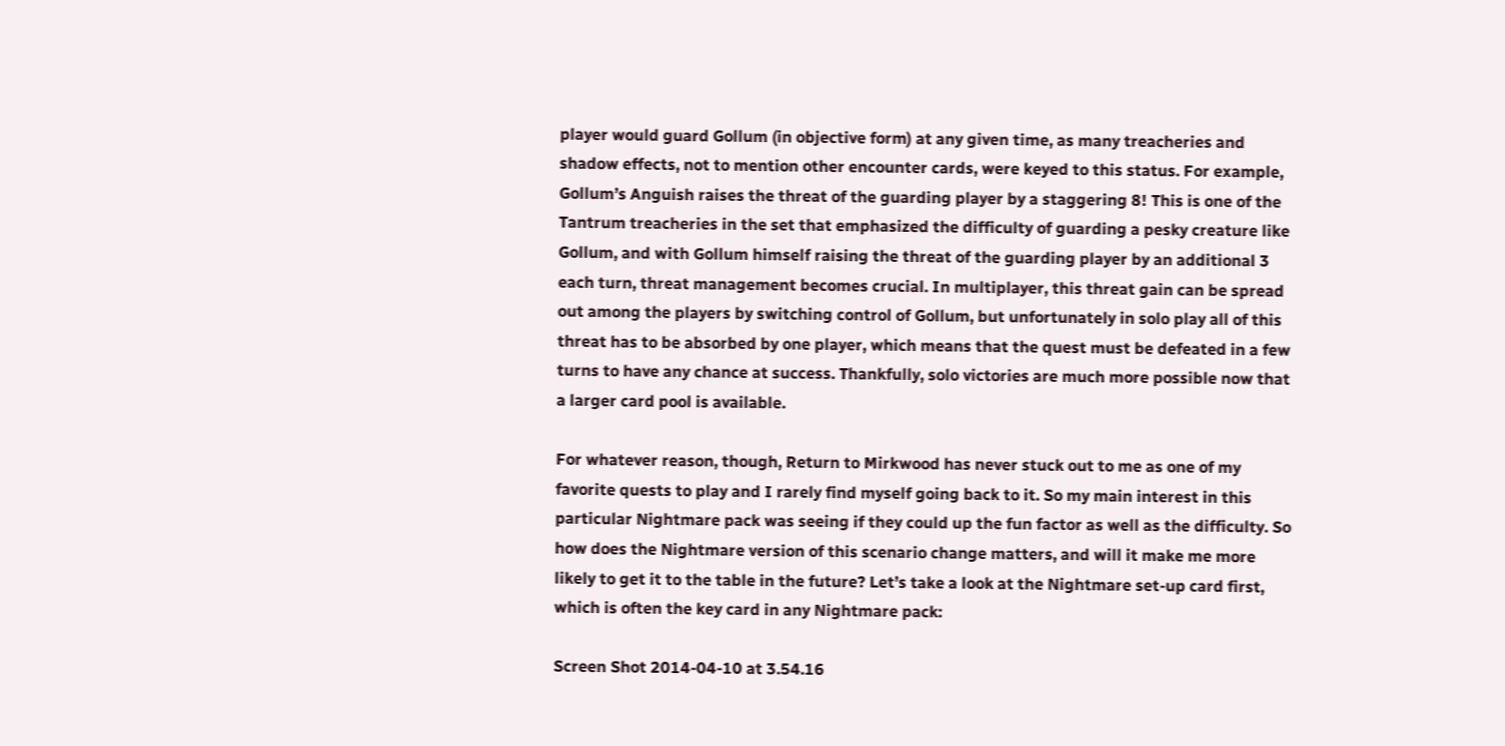player would guard Gollum (in objective form) at any given time, as many treacheries and shadow effects, not to mention other encounter cards, were keyed to this status. For example, Gollum’s Anguish raises the threat of the guarding player by a staggering 8! This is one of the Tantrum treacheries in the set that emphasized the difficulty of guarding a pesky creature like Gollum, and with Gollum himself raising the threat of the guarding player by an additional 3 each turn, threat management becomes crucial. In multiplayer, this threat gain can be spread out among the players by switching control of Gollum, but unfortunately in solo play all of this threat has to be absorbed by one player, which means that the quest must be defeated in a few turns to have any chance at success. Thankfully, solo victories are much more possible now that a larger card pool is available.

For whatever reason, though, Return to Mirkwood has never stuck out to me as one of my favorite quests to play and I rarely find myself going back to it. So my main interest in this particular Nightmare pack was seeing if they could up the fun factor as well as the difficulty. So how does the Nightmare version of this scenario change matters, and will it make me more likely to get it to the table in the future? Let’s take a look at the Nightmare set-up card first, which is often the key card in any Nightmare pack:

Screen Shot 2014-04-10 at 3.54.16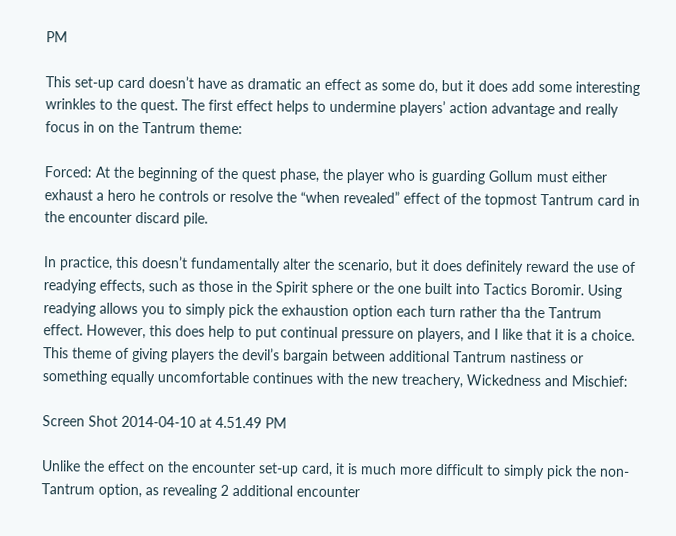PM

This set-up card doesn’t have as dramatic an effect as some do, but it does add some interesting wrinkles to the quest. The first effect helps to undermine players’ action advantage and really focus in on the Tantrum theme:

Forced: At the beginning of the quest phase, the player who is guarding Gollum must either exhaust a hero he controls or resolve the “when revealed” effect of the topmost Tantrum card in the encounter discard pile.

In practice, this doesn’t fundamentally alter the scenario, but it does definitely reward the use of readying effects, such as those in the Spirit sphere or the one built into Tactics Boromir. Using readying allows you to simply pick the exhaustion option each turn rather tha the Tantrum effect. However, this does help to put continual pressure on players, and I like that it is a choice. This theme of giving players the devil’s bargain between additional Tantrum nastiness or something equally uncomfortable continues with the new treachery, Wickedness and Mischief:

Screen Shot 2014-04-10 at 4.51.49 PM

Unlike the effect on the encounter set-up card, it is much more difficult to simply pick the non-Tantrum option, as revealing 2 additional encounter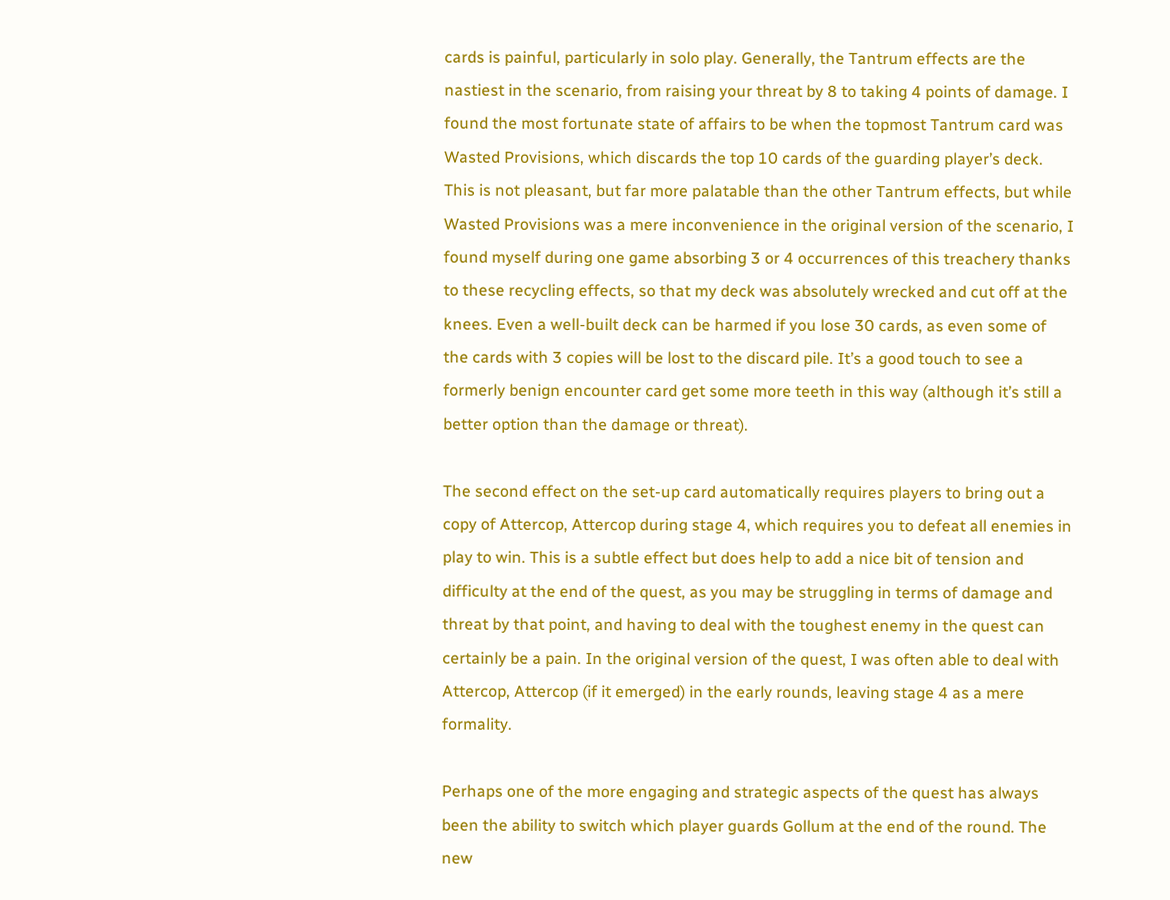cards is painful, particularly in solo play. Generally, the Tantrum effects are the nastiest in the scenario, from raising your threat by 8 to taking 4 points of damage. I found the most fortunate state of affairs to be when the topmost Tantrum card was Wasted Provisions, which discards the top 10 cards of the guarding player’s deck. This is not pleasant, but far more palatable than the other Tantrum effects, but while Wasted Provisions was a mere inconvenience in the original version of the scenario, I found myself during one game absorbing 3 or 4 occurrences of this treachery thanks to these recycling effects, so that my deck was absolutely wrecked and cut off at the knees. Even a well-built deck can be harmed if you lose 30 cards, as even some of the cards with 3 copies will be lost to the discard pile. It’s a good touch to see a formerly benign encounter card get some more teeth in this way (although it’s still a better option than the damage or threat).

The second effect on the set-up card automatically requires players to bring out a copy of Attercop, Attercop during stage 4, which requires you to defeat all enemies in play to win. This is a subtle effect but does help to add a nice bit of tension and difficulty at the end of the quest, as you may be struggling in terms of damage and threat by that point, and having to deal with the toughest enemy in the quest can certainly be a pain. In the original version of the quest, I was often able to deal with Attercop, Attercop (if it emerged) in the early rounds, leaving stage 4 as a mere formality.

Perhaps one of the more engaging and strategic aspects of the quest has always been the ability to switch which player guards Gollum at the end of the round. The new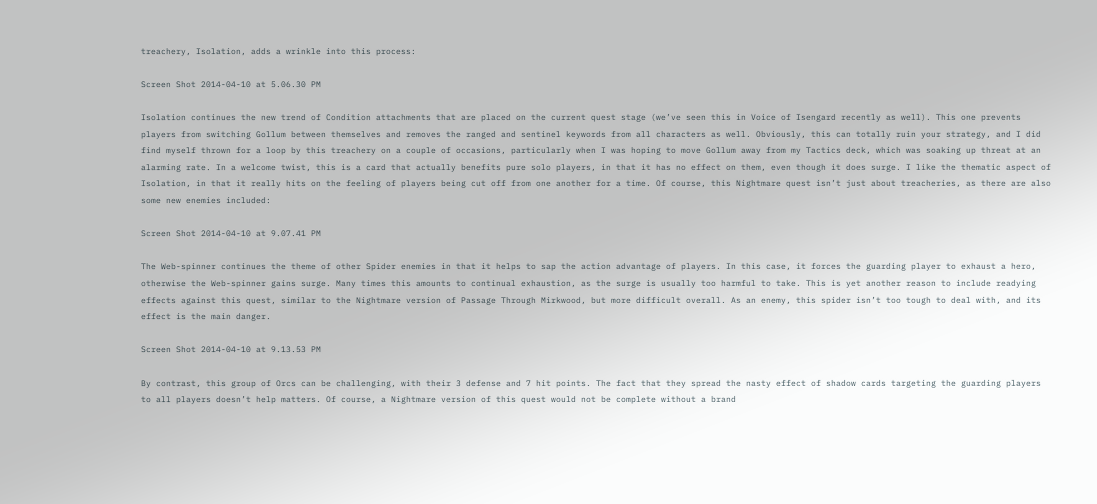treachery, Isolation, adds a wrinkle into this process:

Screen Shot 2014-04-10 at 5.06.30 PM

Isolation continues the new trend of Condition attachments that are placed on the current quest stage (we’ve seen this in Voice of Isengard recently as well). This one prevents players from switching Gollum between themselves and removes the ranged and sentinel keywords from all characters as well. Obviously, this can totally ruin your strategy, and I did find myself thrown for a loop by this treachery on a couple of occasions, particularly when I was hoping to move Gollum away from my Tactics deck, which was soaking up threat at an alarming rate. In a welcome twist, this is a card that actually benefits pure solo players, in that it has no effect on them, even though it does surge. I like the thematic aspect of Isolation, in that it really hits on the feeling of players being cut off from one another for a time. Of course, this Nightmare quest isn’t just about treacheries, as there are also some new enemies included:

Screen Shot 2014-04-10 at 9.07.41 PM

The Web-spinner continues the theme of other Spider enemies in that it helps to sap the action advantage of players. In this case, it forces the guarding player to exhaust a hero, otherwise the Web-spinner gains surge. Many times this amounts to continual exhaustion, as the surge is usually too harmful to take. This is yet another reason to include readying effects against this quest, similar to the Nightmare version of Passage Through Mirkwood, but more difficult overall. As an enemy, this spider isn’t too tough to deal with, and its effect is the main danger.

Screen Shot 2014-04-10 at 9.13.53 PM

By contrast, this group of Orcs can be challenging, with their 3 defense and 7 hit points. The fact that they spread the nasty effect of shadow cards targeting the guarding players to all players doesn’t help matters. Of course, a Nightmare version of this quest would not be complete without a brand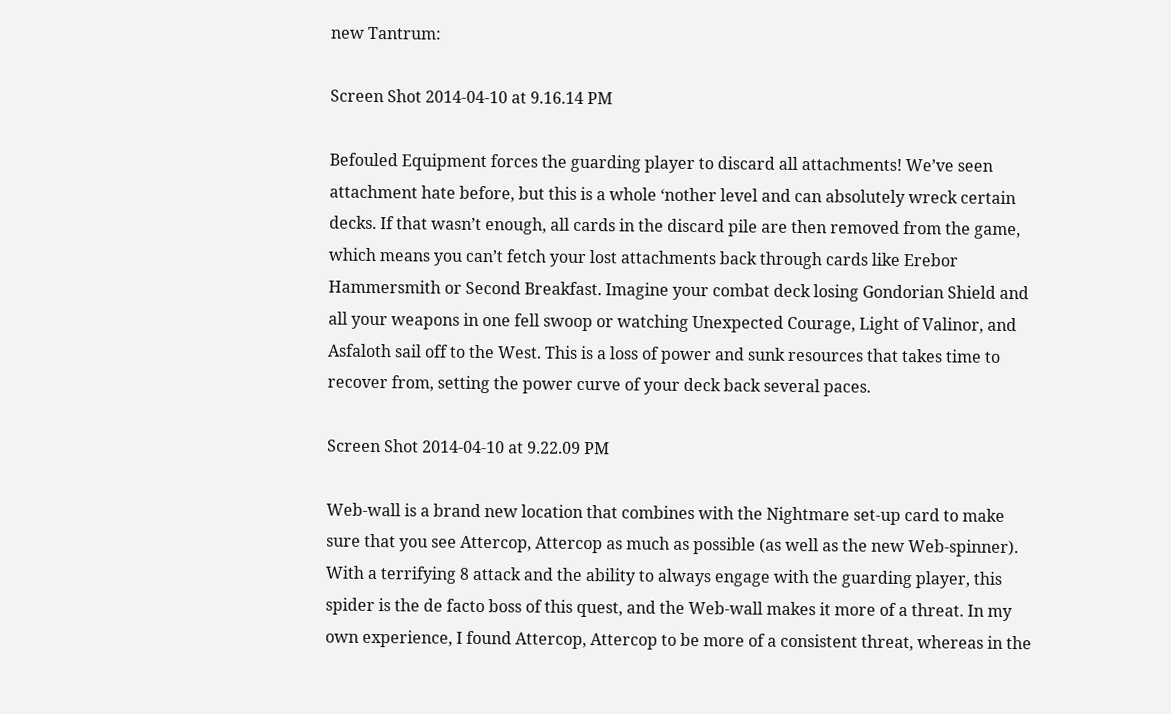new Tantrum:

Screen Shot 2014-04-10 at 9.16.14 PM

Befouled Equipment forces the guarding player to discard all attachments! We’ve seen attachment hate before, but this is a whole ‘nother level and can absolutely wreck certain decks. If that wasn’t enough, all cards in the discard pile are then removed from the game, which means you can’t fetch your lost attachments back through cards like Erebor Hammersmith or Second Breakfast. Imagine your combat deck losing Gondorian Shield and all your weapons in one fell swoop or watching Unexpected Courage, Light of Valinor, and Asfaloth sail off to the West. This is a loss of power and sunk resources that takes time to recover from, setting the power curve of your deck back several paces.

Screen Shot 2014-04-10 at 9.22.09 PM

Web-wall is a brand new location that combines with the Nightmare set-up card to make sure that you see Attercop, Attercop as much as possible (as well as the new Web-spinner). With a terrifying 8 attack and the ability to always engage with the guarding player, this spider is the de facto boss of this quest, and the Web-wall makes it more of a threat. In my own experience, I found Attercop, Attercop to be more of a consistent threat, whereas in the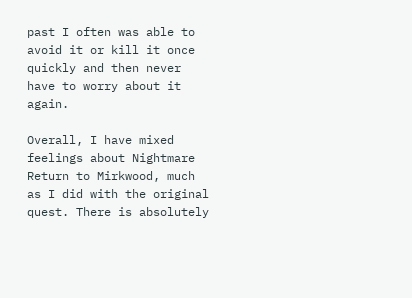past I often was able to avoid it or kill it once quickly and then never have to worry about it again.

Overall, I have mixed feelings about Nightmare Return to Mirkwood, much as I did with the original quest. There is absolutely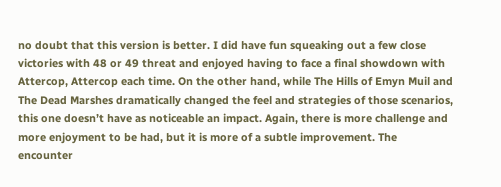no doubt that this version is better. I did have fun squeaking out a few close victories with 48 or 49 threat and enjoyed having to face a final showdown with Attercop, Attercop each time. On the other hand, while The Hills of Emyn Muil and The Dead Marshes dramatically changed the feel and strategies of those scenarios, this one doesn’t have as noticeable an impact. Again, there is more challenge and more enjoyment to be had, but it is more of a subtle improvement. The encounter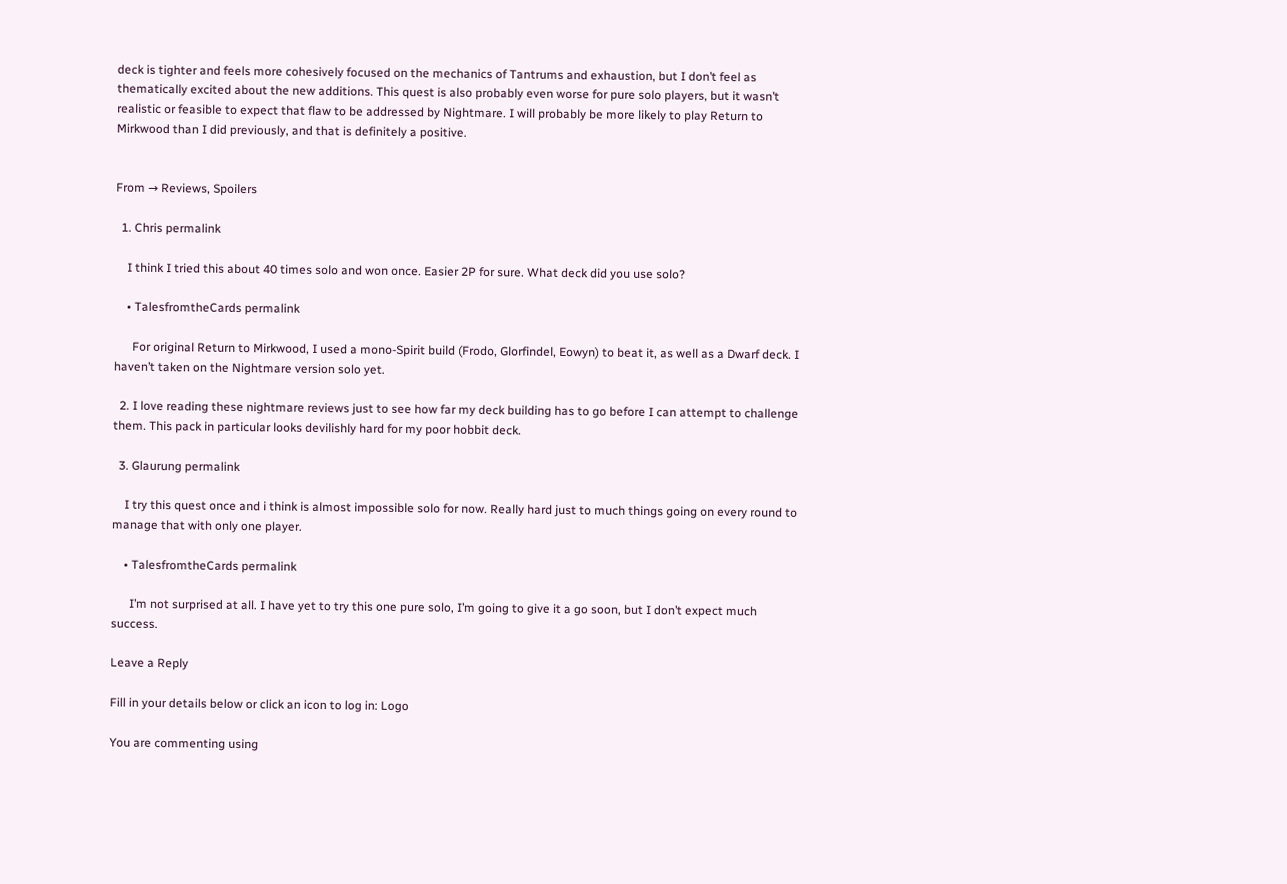deck is tighter and feels more cohesively focused on the mechanics of Tantrums and exhaustion, but I don’t feel as thematically excited about the new additions. This quest is also probably even worse for pure solo players, but it wasn’t realistic or feasible to expect that flaw to be addressed by Nightmare. I will probably be more likely to play Return to Mirkwood than I did previously, and that is definitely a positive.


From → Reviews, Spoilers

  1. Chris permalink

    I think I tried this about 40 times solo and won once. Easier 2P for sure. What deck did you use solo?

    • TalesfromtheCards permalink

      For original Return to Mirkwood, I used a mono-Spirit build (Frodo, Glorfindel, Eowyn) to beat it, as well as a Dwarf deck. I haven’t taken on the Nightmare version solo yet.

  2. I love reading these nightmare reviews just to see how far my deck building has to go before I can attempt to challenge them. This pack in particular looks devilishly hard for my poor hobbit deck.

  3. Glaurung permalink

    I try this quest once and i think is almost impossible solo for now. Really hard just to much things going on every round to manage that with only one player.

    • TalesfromtheCards permalink

      I’m not surprised at all. I have yet to try this one pure solo, I’m going to give it a go soon, but I don’t expect much success.

Leave a Reply

Fill in your details below or click an icon to log in: Logo

You are commenting using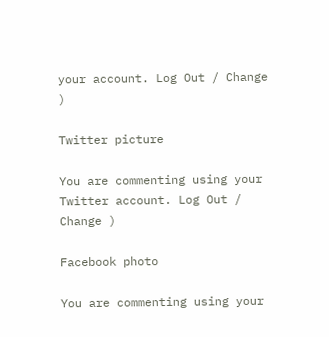your account. Log Out / Change )

Twitter picture

You are commenting using your Twitter account. Log Out / Change )

Facebook photo

You are commenting using your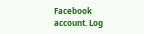Facebook account. Log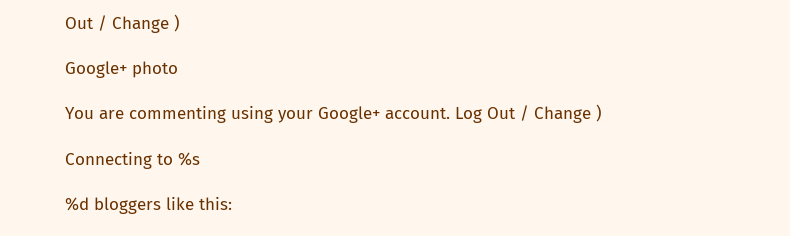Out / Change )

Google+ photo

You are commenting using your Google+ account. Log Out / Change )

Connecting to %s

%d bloggers like this: